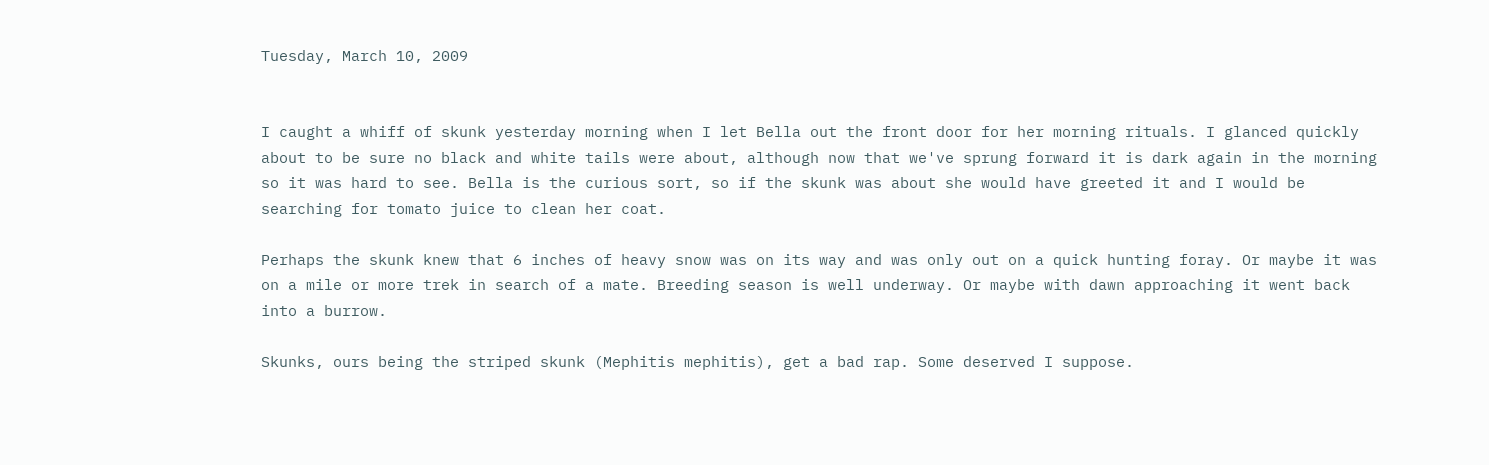Tuesday, March 10, 2009


I caught a whiff of skunk yesterday morning when I let Bella out the front door for her morning rituals. I glanced quickly about to be sure no black and white tails were about, although now that we've sprung forward it is dark again in the morning so it was hard to see. Bella is the curious sort, so if the skunk was about she would have greeted it and I would be searching for tomato juice to clean her coat.

Perhaps the skunk knew that 6 inches of heavy snow was on its way and was only out on a quick hunting foray. Or maybe it was on a mile or more trek in search of a mate. Breeding season is well underway. Or maybe with dawn approaching it went back into a burrow.

Skunks, ours being the striped skunk (Mephitis mephitis), get a bad rap. Some deserved I suppose.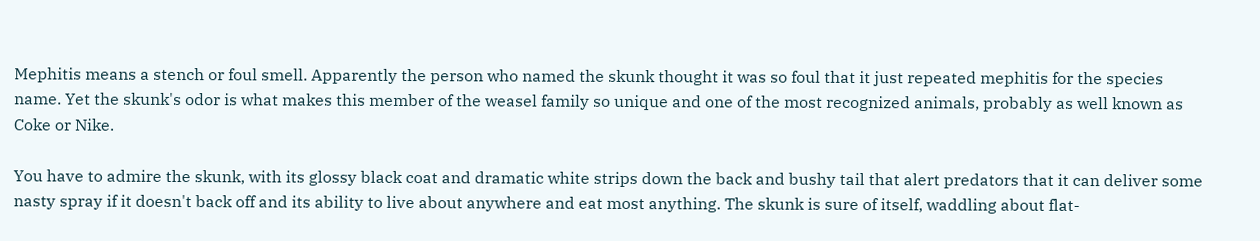Mephitis means a stench or foul smell. Apparently the person who named the skunk thought it was so foul that it just repeated mephitis for the species name. Yet the skunk's odor is what makes this member of the weasel family so unique and one of the most recognized animals, probably as well known as Coke or Nike.

You have to admire the skunk, with its glossy black coat and dramatic white strips down the back and bushy tail that alert predators that it can deliver some nasty spray if it doesn't back off and its ability to live about anywhere and eat most anything. The skunk is sure of itself, waddling about flat-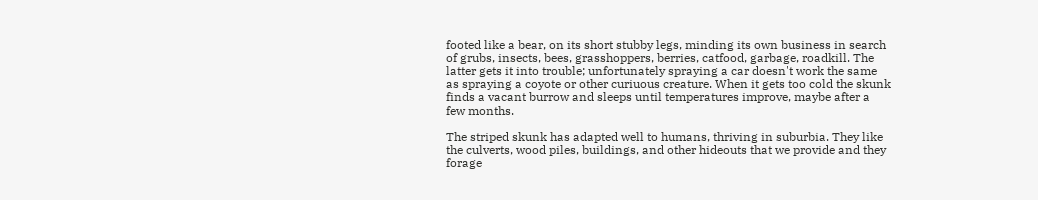footed like a bear, on its short stubby legs, minding its own business in search of grubs, insects, bees, grasshoppers, berries, catfood, garbage, roadkill. The latter gets it into trouble; unfortunately spraying a car doesn't work the same as spraying a coyote or other curiuous creature. When it gets too cold the skunk finds a vacant burrow and sleeps until temperatures improve, maybe after a few months.

The striped skunk has adapted well to humans, thriving in suburbia. They like the culverts, wood piles, buildings, and other hideouts that we provide and they forage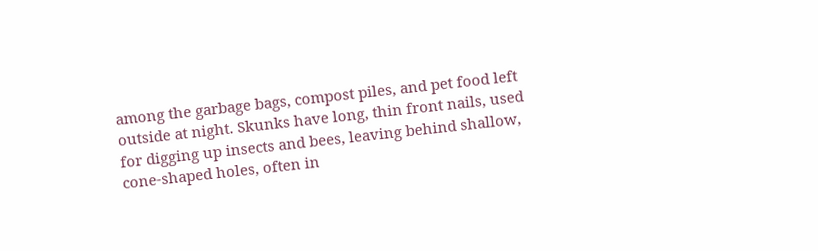among the garbage bags, compost piles, and pet food left outside at night. Skunks have long, thin front nails, used for digging up insects and bees, leaving behind shallow, cone-shaped holes, often in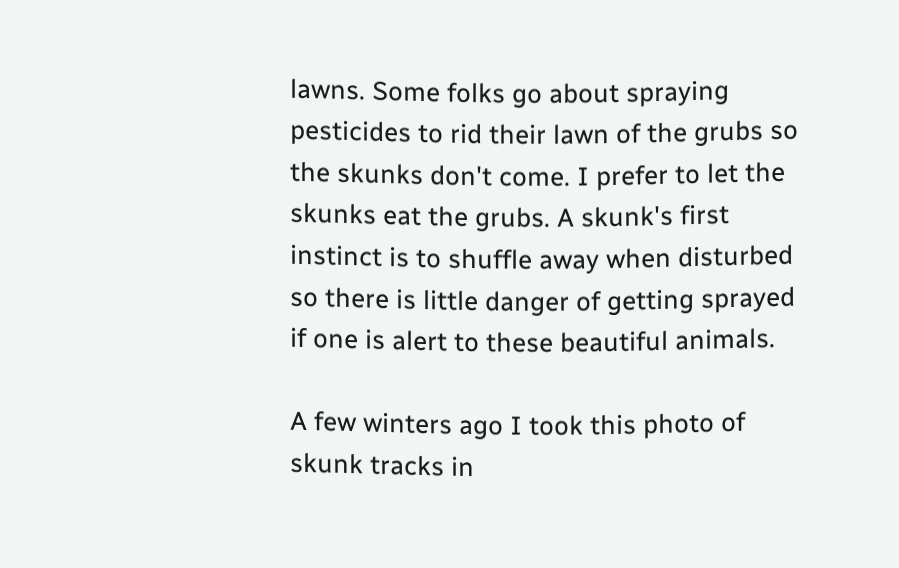lawns. Some folks go about spraying pesticides to rid their lawn of the grubs so the skunks don't come. I prefer to let the skunks eat the grubs. A skunk's first instinct is to shuffle away when disturbed so there is little danger of getting sprayed if one is alert to these beautiful animals.

A few winters ago I took this photo of skunk tracks in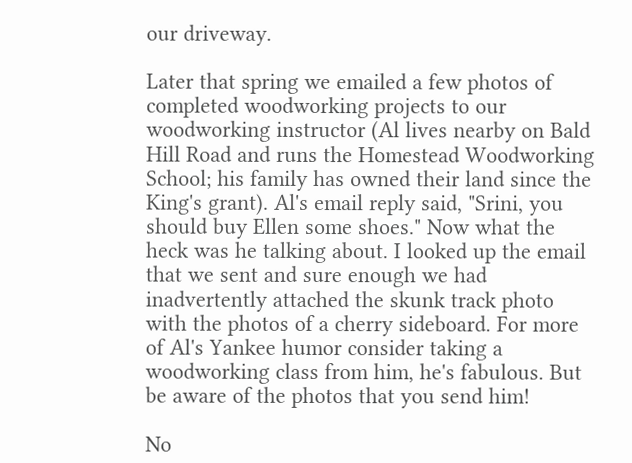our driveway.

Later that spring we emailed a few photos of completed woodworking projects to our woodworking instructor (Al lives nearby on Bald Hill Road and runs the Homestead Woodworking School; his family has owned their land since the King's grant). Al's email reply said, "Srini, you should buy Ellen some shoes." Now what the heck was he talking about. I looked up the email that we sent and sure enough we had inadvertently attached the skunk track photo with the photos of a cherry sideboard. For more of Al's Yankee humor consider taking a woodworking class from him, he's fabulous. But be aware of the photos that you send him!

No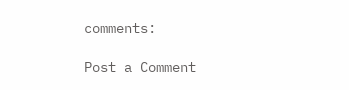comments:

Post a Comment